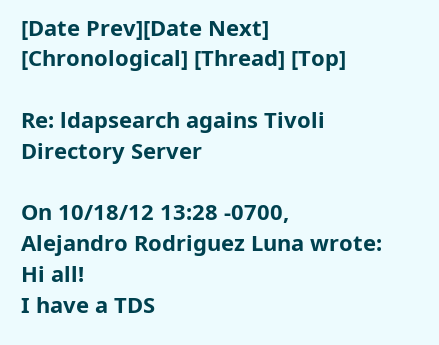[Date Prev][Date Next] [Chronological] [Thread] [Top]

Re: ldapsearch agains Tivoli Directory Server

On 10/18/12 13:28 -0700, Alejandro Rodriguez Luna wrote:
Hi all!
I have a TDS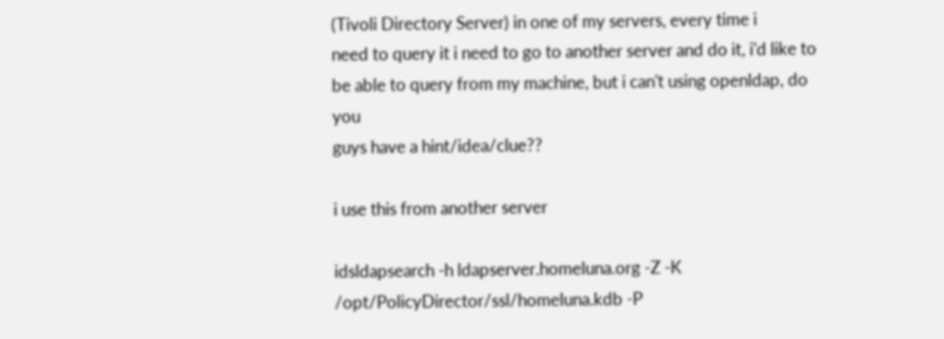(Tivoli Directory Server) in one of my servers, every time i
need to query it i need to go to another server and do it, i'd like to
be able to query from my machine, but i can't using openldap, do you
guys have a hint/idea/clue??

i use this from another server

idsldapsearch -h ldapserver.homeluna.org -Z -K /opt/PolicyDirector/ssl/homeluna.kdb -P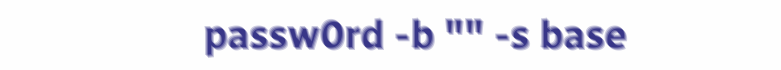passw0rd -b "" -s base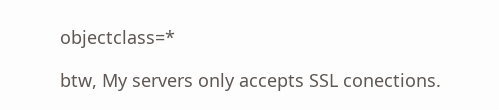objectclass=*

btw, My servers only accepts SSL conections.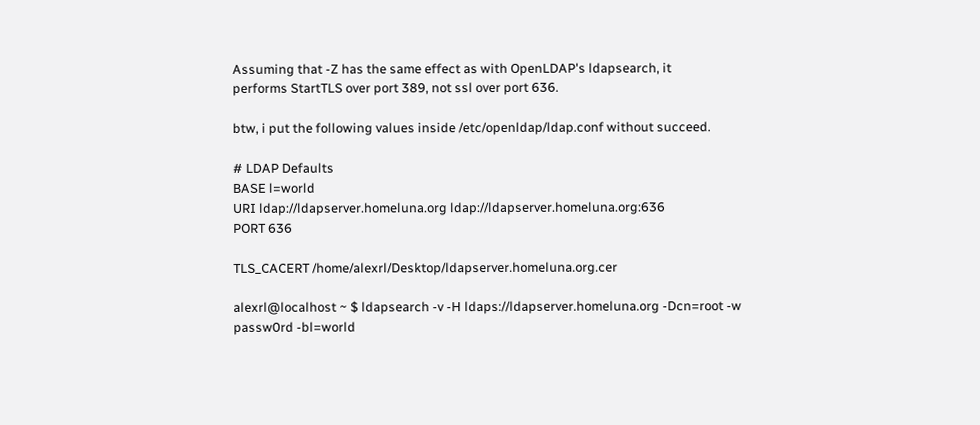Assuming that -Z has the same effect as with OpenLDAP's ldapsearch, it
performs StartTLS over port 389, not ssl over port 636.

btw, i put the following values inside /etc/openldap/ldap.conf without succeed.

# LDAP Defaults
BASE l=world
URI ldap://ldapserver.homeluna.org ldap://ldapserver.homeluna.org:636
PORT 636

TLS_CACERT /home/alexrl/Desktop/ldapserver.homeluna.org.cer

alexrl@localhost ~ $ ldapsearch -v -H ldaps://ldapserver.homeluna.org -Dcn=root -w passw0rd -bl=world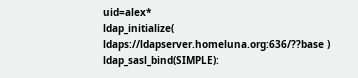uid=alex*
ldap_initialize( ldaps://ldapserver.homeluna.org:636/??base )
ldap_sasl_bind(SIMPLE):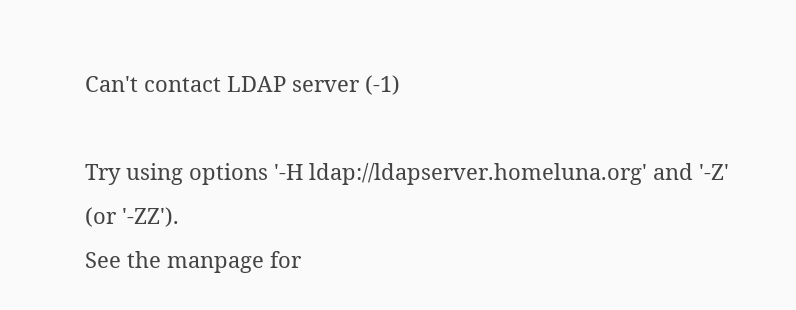Can't contact LDAP server (-1)

Try using options '-H ldap://ldapserver.homeluna.org' and '-Z' (or '-ZZ').
See the manpage for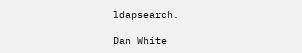ldapsearch.

Dan White